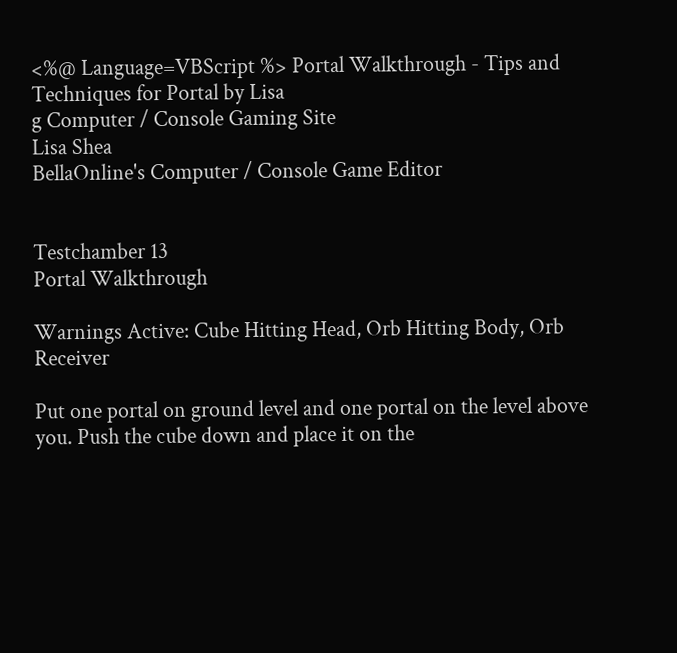<%@ Language=VBScript %> Portal Walkthrough - Tips and Techniques for Portal by Lisa
g Computer / Console Gaming Site
Lisa Shea
BellaOnline's Computer / Console Game Editor


Testchamber 13
Portal Walkthrough

Warnings Active: Cube Hitting Head, Orb Hitting Body, Orb Receiver

Put one portal on ground level and one portal on the level above you. Push the cube down and place it on the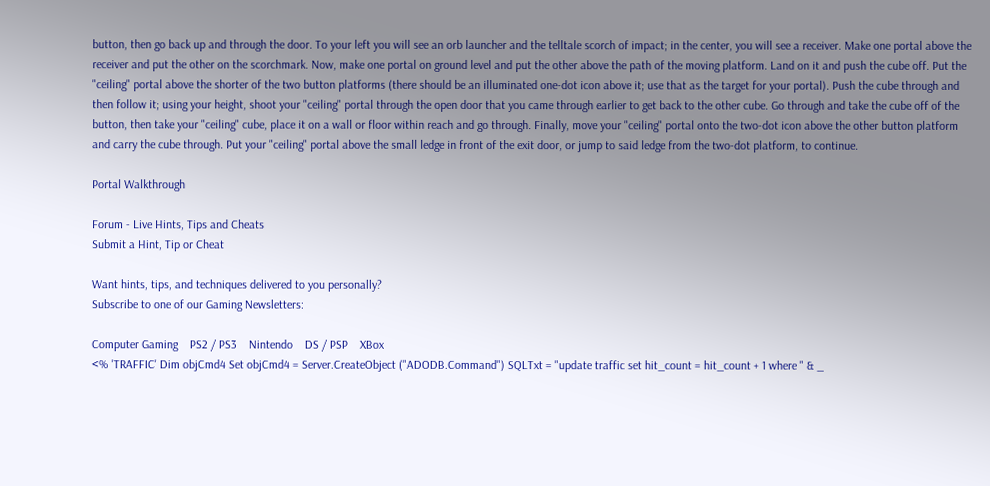button, then go back up and through the door. To your left you will see an orb launcher and the telltale scorch of impact; in the center, you will see a receiver. Make one portal above the receiver and put the other on the scorchmark. Now, make one portal on ground level and put the other above the path of the moving platform. Land on it and push the cube off. Put the "ceiling" portal above the shorter of the two button platforms (there should be an illuminated one-dot icon above it; use that as the target for your portal). Push the cube through and then follow it; using your height, shoot your "ceiling" portal through the open door that you came through earlier to get back to the other cube. Go through and take the cube off of the button, then take your "ceiling" cube, place it on a wall or floor within reach and go through. Finally, move your "ceiling" portal onto the two-dot icon above the other button platform and carry the cube through. Put your "ceiling" portal above the small ledge in front of the exit door, or jump to said ledge from the two-dot platform, to continue.

Portal Walkthrough

Forum - Live Hints, Tips and Cheats
Submit a Hint, Tip or Cheat

Want hints, tips, and techniques delivered to you personally?
Subscribe to one of our Gaming Newsletters:

Computer Gaming    PS2 / PS3    Nintendo    DS / PSP    XBox
<% 'TRAFFIC' Dim objCmd4 Set objCmd4 = Server.CreateObject ("ADODB.Command") SQLTxt = "update traffic set hit_count = hit_count + 1 where " & _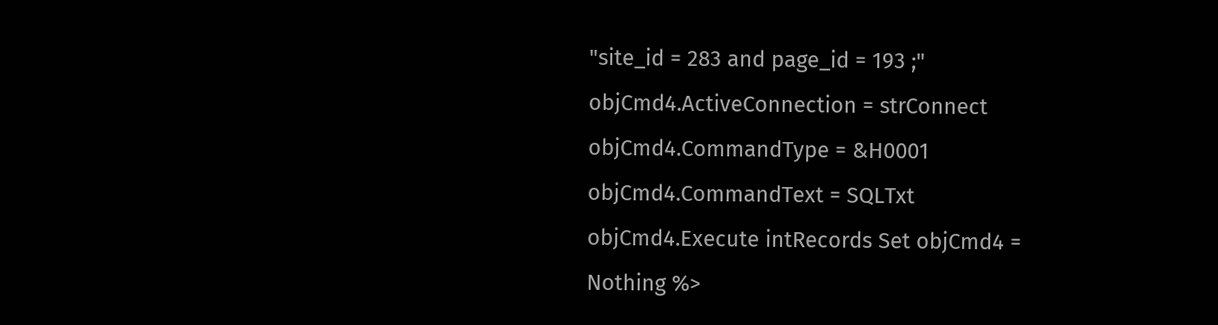"site_id = 283 and page_id = 193 ;" objCmd4.ActiveConnection = strConnect objCmd4.CommandType = &H0001 objCmd4.CommandText = SQLTxt objCmd4.Execute intRecords Set objCmd4 = Nothing %>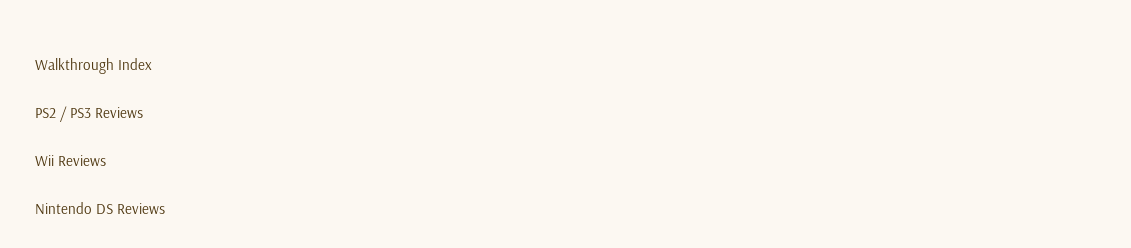Walkthrough Index

PS2 / PS3 Reviews

Wii Reviews

Nintendo DS Reviews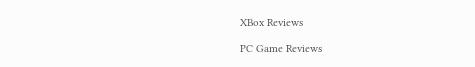XBox Reviews

PC Game Reviews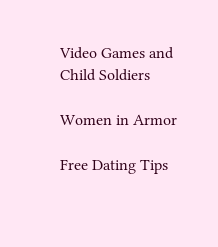Video Games and Child Soldiers

Women in Armor

Free Dating Tips